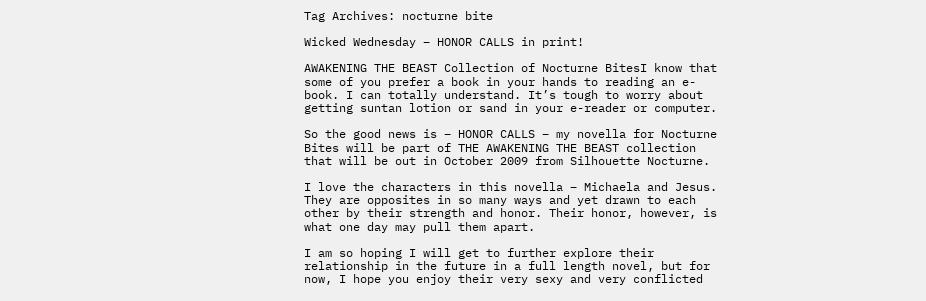Tag Archives: nocturne bite

Wicked Wednesday – HONOR CALLS in print!

AWAKENING THE BEAST Collection of Nocturne BitesI know that some of you prefer a book in your hands to reading an e-book. I can totally understand. It’s tough to worry about getting suntan lotion or sand in your e-reader or computer.

So the good news is – HONOR CALLS – my novella for Nocturne Bites will be part of THE AWAKENING THE BEAST collection that will be out in October 2009 from Silhouette Nocturne.

I love the characters in this novella – Michaela and Jesus. They are opposites in so many ways and yet drawn to each other by their strength and honor. Their honor, however, is what one day may pull them apart.

I am so hoping I will get to further explore their relationship in the future in a full length novel, but for now, I hope you enjoy their very sexy and very conflicted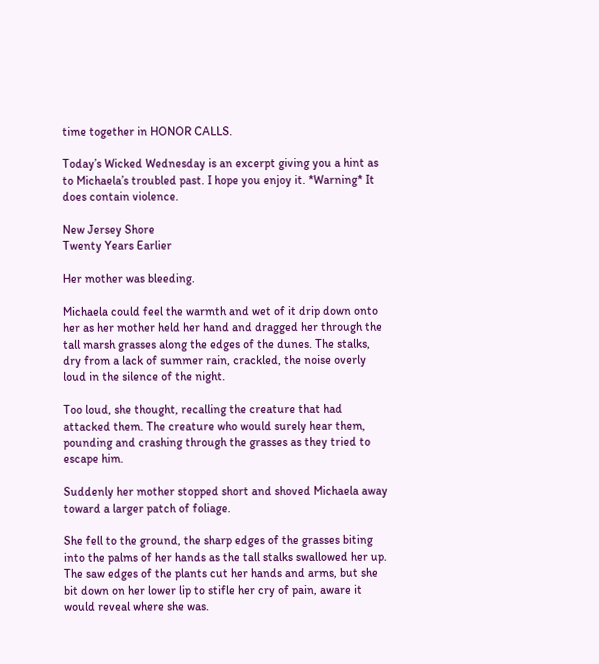time together in HONOR CALLS.

Today’s Wicked Wednesday is an excerpt giving you a hint as to Michaela’s troubled past. I hope you enjoy it. *Warning* It does contain violence.

New Jersey Shore
Twenty Years Earlier

Her mother was bleeding.

Michaela could feel the warmth and wet of it drip down onto her as her mother held her hand and dragged her through the tall marsh grasses along the edges of the dunes. The stalks, dry from a lack of summer rain, crackled, the noise overly loud in the silence of the night.

Too loud, she thought, recalling the creature that had attacked them. The creature who would surely hear them, pounding and crashing through the grasses as they tried to escape him.

Suddenly her mother stopped short and shoved Michaela away toward a larger patch of foliage.

She fell to the ground, the sharp edges of the grasses biting into the palms of her hands as the tall stalks swallowed her up. The saw edges of the plants cut her hands and arms, but she bit down on her lower lip to stifle her cry of pain, aware it would reveal where she was.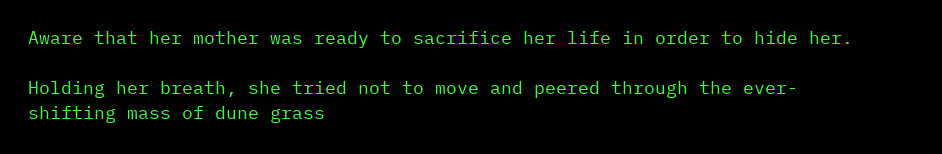Aware that her mother was ready to sacrifice her life in order to hide her.

Holding her breath, she tried not to move and peered through the ever-shifting mass of dune grass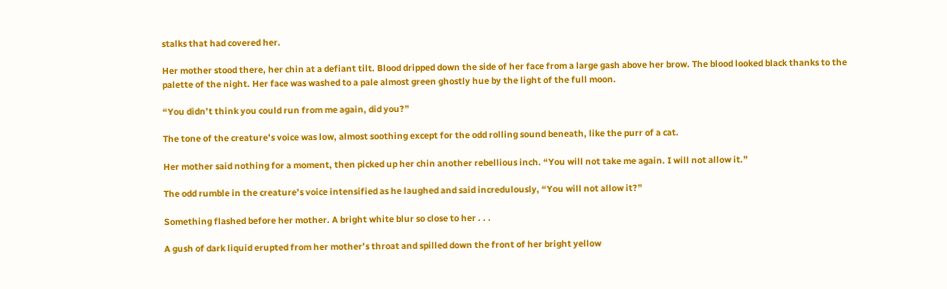stalks that had covered her.

Her mother stood there, her chin at a defiant tilt. Blood dripped down the side of her face from a large gash above her brow. The blood looked black thanks to the palette of the night. Her face was washed to a pale almost green ghostly hue by the light of the full moon.

“You didn’t think you could run from me again, did you?”

The tone of the creature’s voice was low, almost soothing except for the odd rolling sound beneath, like the purr of a cat.

Her mother said nothing for a moment, then picked up her chin another rebellious inch. “You will not take me again. I will not allow it.”

The odd rumble in the creature’s voice intensified as he laughed and said incredulously, “You will not allow it?”

Something flashed before her mother. A bright white blur so close to her . . .

A gush of dark liquid erupted from her mother’s throat and spilled down the front of her bright yellow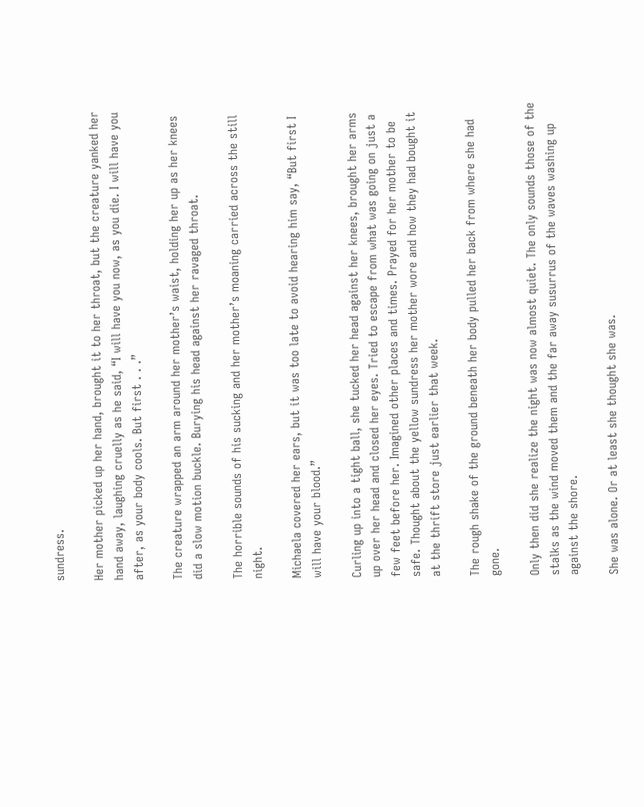sundress.

Her mother picked up her hand, brought it to her throat, but the creature yanked her hand away, laughing cruelly as he said, “I will have you now, as you die. I will have you after, as your body cools. But first . . .”

The creature wrapped an arm around her mother’s waist, holding her up as her knees did a slow motion buckle. Burying his head against her ravaged throat.

The horrible sounds of his sucking and her mother’s moaning carried across the still night.

Michaela covered her ears, but it was too late to avoid hearing him say, “But first I will have your blood.”

Curling up into a tight ball, she tucked her head against her knees, brought her arms up over her head and closed her eyes. Tried to escape from what was going on just a few feet before her. Imagined other places and times. Prayed for her mother to be safe. Thought about the yellow sundress her mother wore and how they had bought it at the thrift store just earlier that week.

The rough shake of the ground beneath her body pulled her back from where she had gone.

Only then did she realize the night was now almost quiet. The only sounds those of the stalks as the wind moved them and the far away susurrus of the waves washing up against the shore.

She was alone. Or at least she thought she was.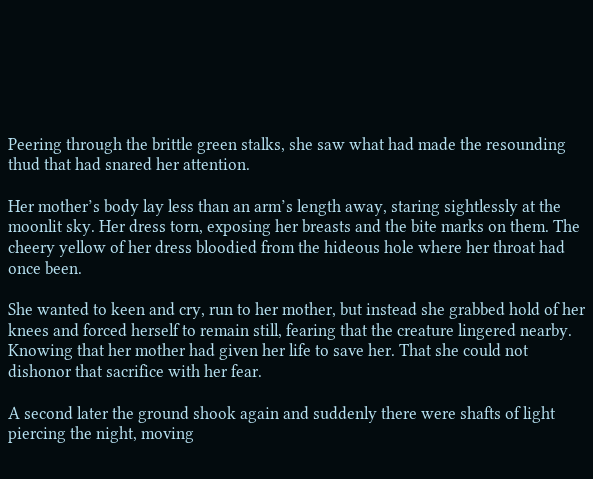Peering through the brittle green stalks, she saw what had made the resounding thud that had snared her attention.

Her mother’s body lay less than an arm’s length away, staring sightlessly at the moonlit sky. Her dress torn, exposing her breasts and the bite marks on them. The cheery yellow of her dress bloodied from the hideous hole where her throat had once been.

She wanted to keen and cry, run to her mother, but instead she grabbed hold of her knees and forced herself to remain still, fearing that the creature lingered nearby. Knowing that her mother had given her life to save her. That she could not dishonor that sacrifice with her fear.

A second later the ground shook again and suddenly there were shafts of light piercing the night, moving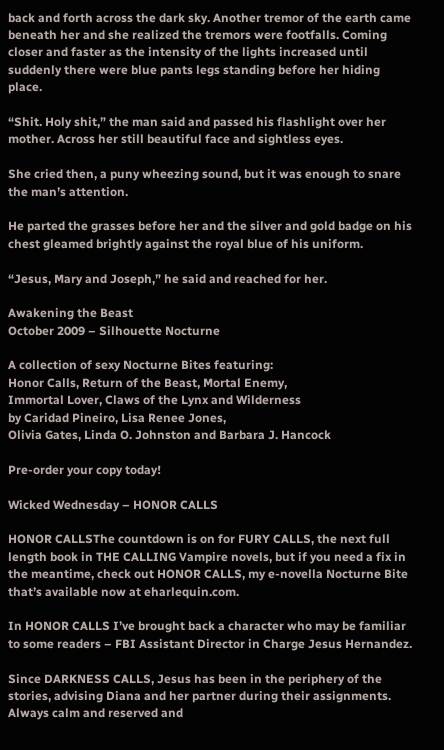back and forth across the dark sky. Another tremor of the earth came beneath her and she realized the tremors were footfalls. Coming closer and faster as the intensity of the lights increased until suddenly there were blue pants legs standing before her hiding place.

“Shit. Holy shit,” the man said and passed his flashlight over her mother. Across her still beautiful face and sightless eyes.

She cried then, a puny wheezing sound, but it was enough to snare the man’s attention.

He parted the grasses before her and the silver and gold badge on his chest gleamed brightly against the royal blue of his uniform.

“Jesus, Mary and Joseph,” he said and reached for her.

Awakening the Beast
October 2009 – Silhouette Nocturne

A collection of sexy Nocturne Bites featuring:
Honor Calls, Return of the Beast, Mortal Enemy,
Immortal Lover, Claws of the Lynx and Wilderness
by Caridad Pineiro, Lisa Renee Jones,
Olivia Gates, Linda O. Johnston and Barbara J. Hancock

Pre-order your copy today!

Wicked Wednesday – HONOR CALLS

HONOR CALLSThe countdown is on for FURY CALLS, the next full length book in THE CALLING Vampire novels, but if you need a fix in the meantime, check out HONOR CALLS, my e-novella Nocturne Bite that’s available now at eharlequin.com.

In HONOR CALLS I’ve brought back a character who may be familiar to some readers – FBI Assistant Director in Charge Jesus Hernandez.

Since DARKNESS CALLS, Jesus has been in the periphery of the stories, advising Diana and her partner during their assignments. Always calm and reserved and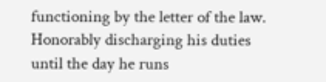functioning by the letter of the law. Honorably discharging his duties until the day he runs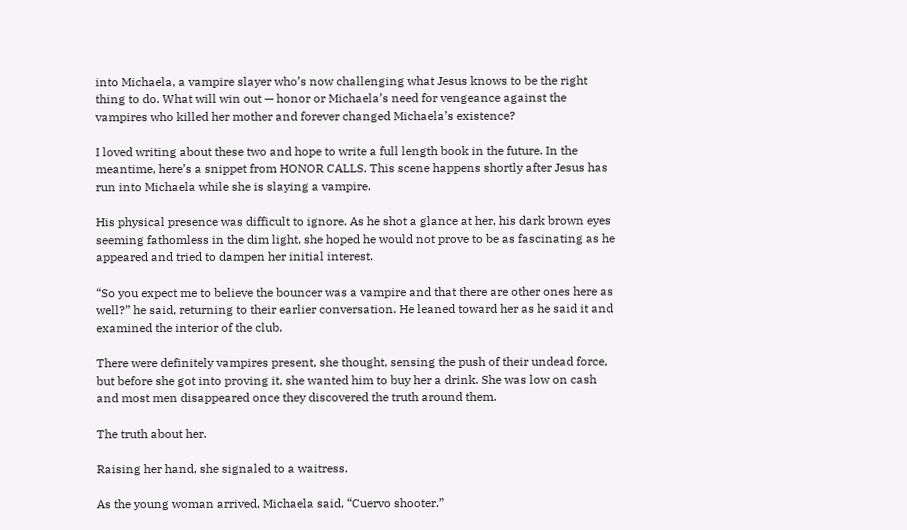into Michaela, a vampire slayer who’s now challenging what Jesus knows to be the right thing to do. What will win out — honor or Michaela’s need for vengeance against the vampires who killed her mother and forever changed Michaela’s existence?

I loved writing about these two and hope to write a full length book in the future. In the meantime, here’s a snippet from HONOR CALLS. This scene happens shortly after Jesus has run into Michaela while she is slaying a vampire.

His physical presence was difficult to ignore. As he shot a glance at her, his dark brown eyes seeming fathomless in the dim light, she hoped he would not prove to be as fascinating as he appeared and tried to dampen her initial interest.

“So you expect me to believe the bouncer was a vampire and that there are other ones here as well?” he said, returning to their earlier conversation. He leaned toward her as he said it and examined the interior of the club.

There were definitely vampires present, she thought, sensing the push of their undead force, but before she got into proving it, she wanted him to buy her a drink. She was low on cash and most men disappeared once they discovered the truth around them.

The truth about her.

Raising her hand, she signaled to a waitress.

As the young woman arrived, Michaela said, “Cuervo shooter.”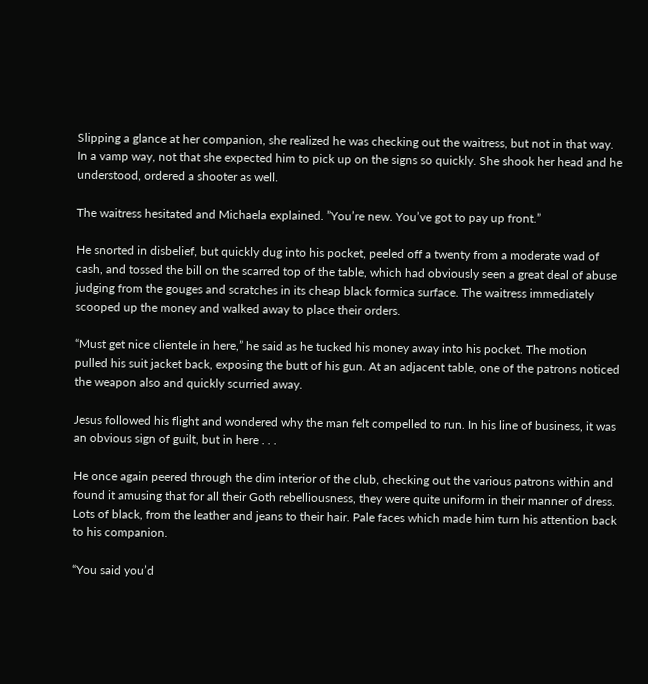Slipping a glance at her companion, she realized he was checking out the waitress, but not in that way. In a vamp way, not that she expected him to pick up on the signs so quickly. She shook her head and he understood, ordered a shooter as well.

The waitress hesitated and Michaela explained. ”You’re new. You’ve got to pay up front.”

He snorted in disbelief, but quickly dug into his pocket, peeled off a twenty from a moderate wad of cash, and tossed the bill on the scarred top of the table, which had obviously seen a great deal of abuse judging from the gouges and scratches in its cheap black formica surface. The waitress immediately scooped up the money and walked away to place their orders.

“Must get nice clientele in here,” he said as he tucked his money away into his pocket. The motion pulled his suit jacket back, exposing the butt of his gun. At an adjacent table, one of the patrons noticed the weapon also and quickly scurried away.

Jesus followed his flight and wondered why the man felt compelled to run. In his line of business, it was an obvious sign of guilt, but in here . . .

He once again peered through the dim interior of the club, checking out the various patrons within and found it amusing that for all their Goth rebelliousness, they were quite uniform in their manner of dress. Lots of black, from the leather and jeans to their hair. Pale faces which made him turn his attention back to his companion.

“You said you’d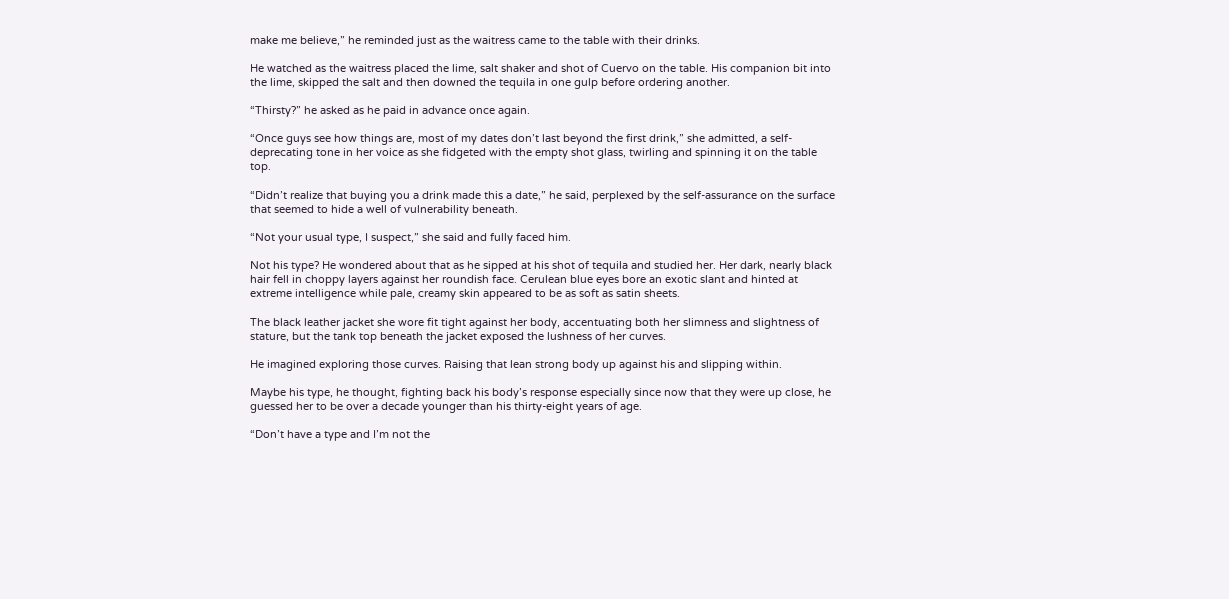make me believe,” he reminded just as the waitress came to the table with their drinks.

He watched as the waitress placed the lime, salt shaker and shot of Cuervo on the table. His companion bit into the lime, skipped the salt and then downed the tequila in one gulp before ordering another.

“Thirsty?” he asked as he paid in advance once again.

“Once guys see how things are, most of my dates don’t last beyond the first drink,” she admitted, a self-deprecating tone in her voice as she fidgeted with the empty shot glass, twirling and spinning it on the table top.

“Didn’t realize that buying you a drink made this a date,” he said, perplexed by the self-assurance on the surface that seemed to hide a well of vulnerability beneath.

“Not your usual type, I suspect,” she said and fully faced him.

Not his type? He wondered about that as he sipped at his shot of tequila and studied her. Her dark, nearly black hair fell in choppy layers against her roundish face. Cerulean blue eyes bore an exotic slant and hinted at extreme intelligence while pale, creamy skin appeared to be as soft as satin sheets.

The black leather jacket she wore fit tight against her body, accentuating both her slimness and slightness of stature, but the tank top beneath the jacket exposed the lushness of her curves.

He imagined exploring those curves. Raising that lean strong body up against his and slipping within.

Maybe his type, he thought, fighting back his body’s response especially since now that they were up close, he guessed her to be over a decade younger than his thirty-eight years of age.

“Don’t have a type and I’m not the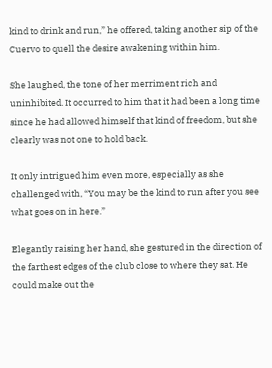kind to drink and run,” he offered, taking another sip of the Cuervo to quell the desire awakening within him.

She laughed, the tone of her merriment rich and uninhibited. It occurred to him that it had been a long time since he had allowed himself that kind of freedom, but she clearly was not one to hold back.

It only intrigued him even more, especially as she challenged with, “You may be the kind to run after you see what goes on in here.”

Elegantly raising her hand, she gestured in the direction of the farthest edges of the club close to where they sat. He could make out the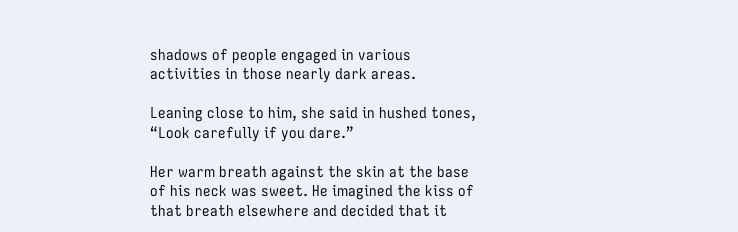shadows of people engaged in various activities in those nearly dark areas.

Leaning close to him, she said in hushed tones, “Look carefully if you dare.”

Her warm breath against the skin at the base of his neck was sweet. He imagined the kiss of that breath elsewhere and decided that it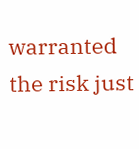warranted the risk just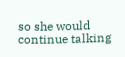so she would continue talking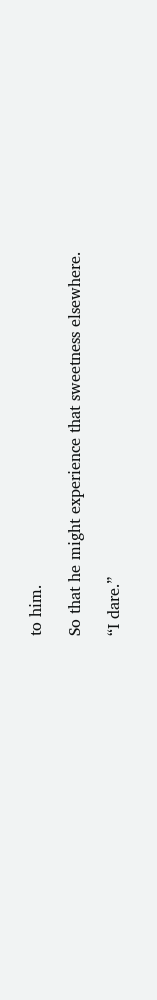to him.

So that he might experience that sweetness elsewhere.

“I dare.”